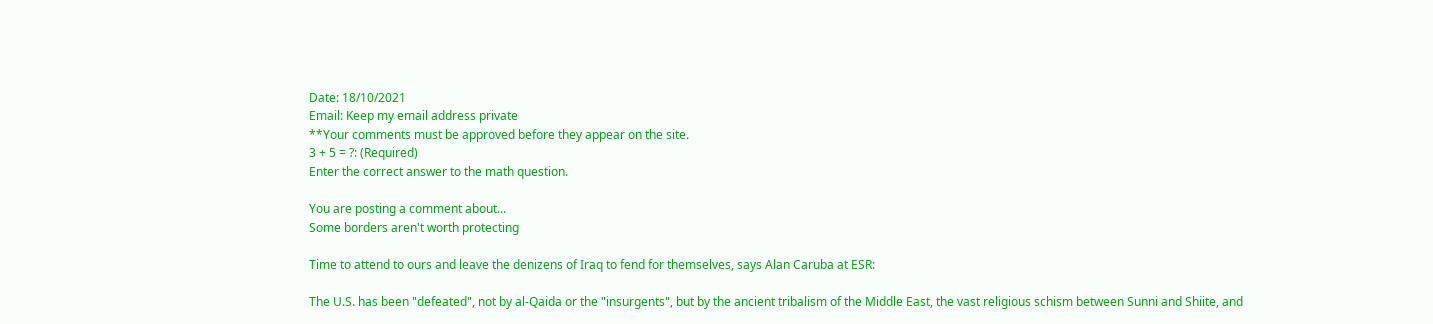Date: 18/10/2021
Email: Keep my email address private
**Your comments must be approved before they appear on the site.
3 + 5 = ?: (Required)
Enter the correct answer to the math question.

You are posting a comment about...
Some borders aren't worth protecting

Time to attend to ours and leave the denizens of Iraq to fend for themselves, says Alan Caruba at ESR:

The U.S. has been "defeated", not by al-Qaida or the "insurgents", but by the ancient tribalism of the Middle East, the vast religious schism between Sunni and Shiite, and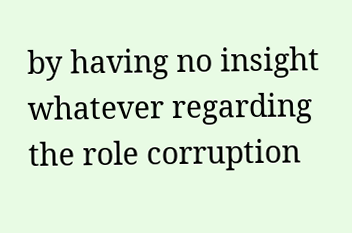by having no insight whatever regarding the role corruption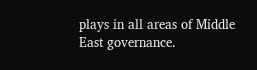plays in all areas of Middle East governance.